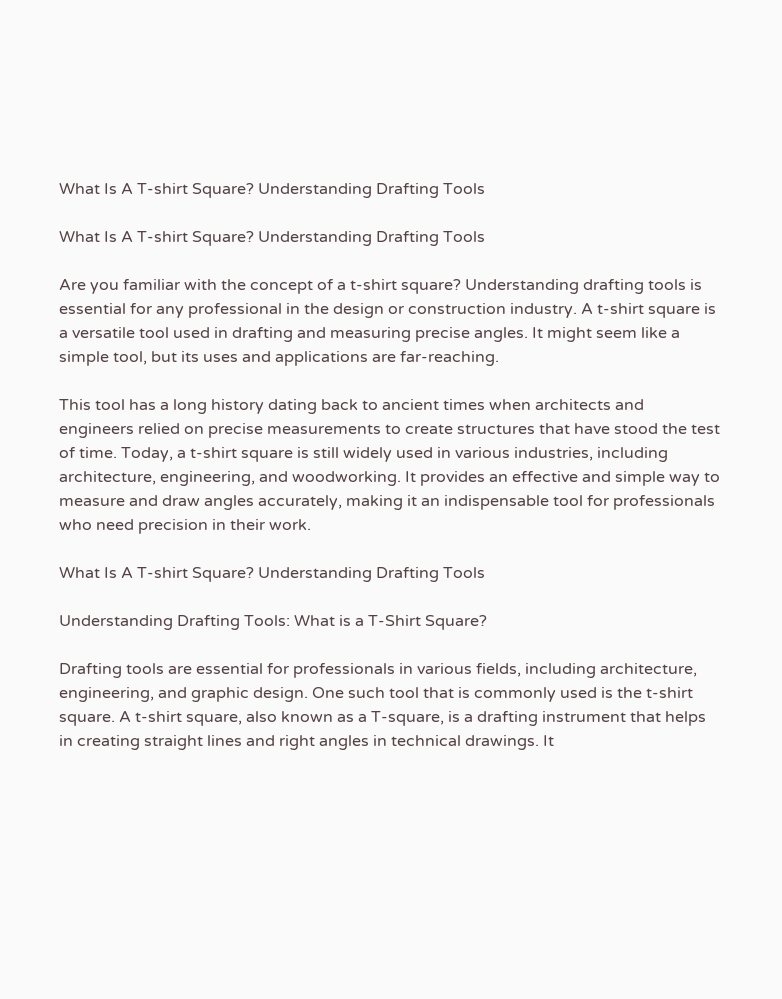What Is A T-shirt Square? Understanding Drafting Tools

What Is A T-shirt Square? Understanding Drafting Tools

Are you familiar with the concept of a t-shirt square? Understanding drafting tools is essential for any professional in the design or construction industry. A t-shirt square is a versatile tool used in drafting and measuring precise angles. It might seem like a simple tool, but its uses and applications are far-reaching.

This tool has a long history dating back to ancient times when architects and engineers relied on precise measurements to create structures that have stood the test of time. Today, a t-shirt square is still widely used in various industries, including architecture, engineering, and woodworking. It provides an effective and simple way to measure and draw angles accurately, making it an indispensable tool for professionals who need precision in their work.

What Is A T-shirt Square? Understanding Drafting Tools

Understanding Drafting Tools: What is a T-Shirt Square?

Drafting tools are essential for professionals in various fields, including architecture, engineering, and graphic design. One such tool that is commonly used is the t-shirt square. A t-shirt square, also known as a T-square, is a drafting instrument that helps in creating straight lines and right angles in technical drawings. It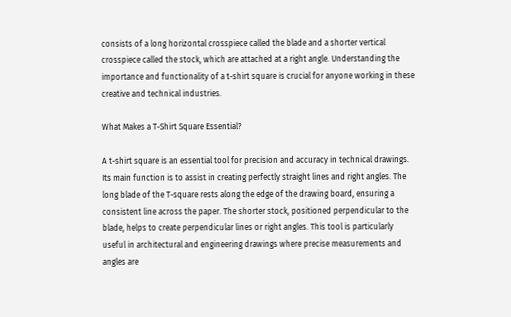consists of a long horizontal crosspiece called the blade and a shorter vertical crosspiece called the stock, which are attached at a right angle. Understanding the importance and functionality of a t-shirt square is crucial for anyone working in these creative and technical industries.

What Makes a T-Shirt Square Essential?

A t-shirt square is an essential tool for precision and accuracy in technical drawings. Its main function is to assist in creating perfectly straight lines and right angles. The long blade of the T-square rests along the edge of the drawing board, ensuring a consistent line across the paper. The shorter stock, positioned perpendicular to the blade, helps to create perpendicular lines or right angles. This tool is particularly useful in architectural and engineering drawings where precise measurements and angles are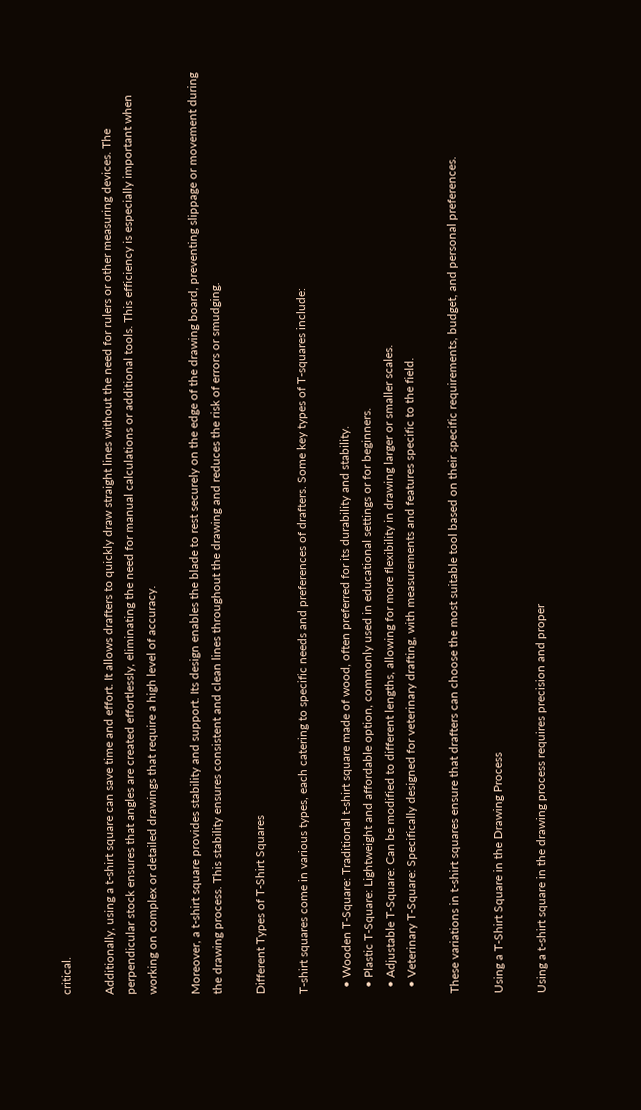critical.

Additionally, using a t-shirt square can save time and effort. It allows drafters to quickly draw straight lines without the need for rulers or other measuring devices. The perpendicular stock ensures that angles are created effortlessly, eliminating the need for manual calculations or additional tools. This efficiency is especially important when working on complex or detailed drawings that require a high level of accuracy.

Moreover, a t-shirt square provides stability and support. Its design enables the blade to rest securely on the edge of the drawing board, preventing slippage or movement during the drawing process. This stability ensures consistent and clean lines throughout the drawing and reduces the risk of errors or smudging.

Different Types of T-Shirt Squares

T-shirt squares come in various types, each catering to specific needs and preferences of drafters. Some key types of T-squares include:

  • Wooden T-Square: Traditional t-shirt square made of wood, often preferred for its durability and stability.
  • Plastic T-Square: Lightweight and affordable option, commonly used in educational settings or for beginners.
  • Adjustable T-Square: Can be modified to different lengths, allowing for more flexibility in drawing larger or smaller scales.
  • Veterinary T-Square: Specifically designed for veterinary drafting, with measurements and features specific to the field.

These variations in t-shirt squares ensure that drafters can choose the most suitable tool based on their specific requirements, budget, and personal preferences.

Using a T-Shirt Square in the Drawing Process

Using a t-shirt square in the drawing process requires precision and proper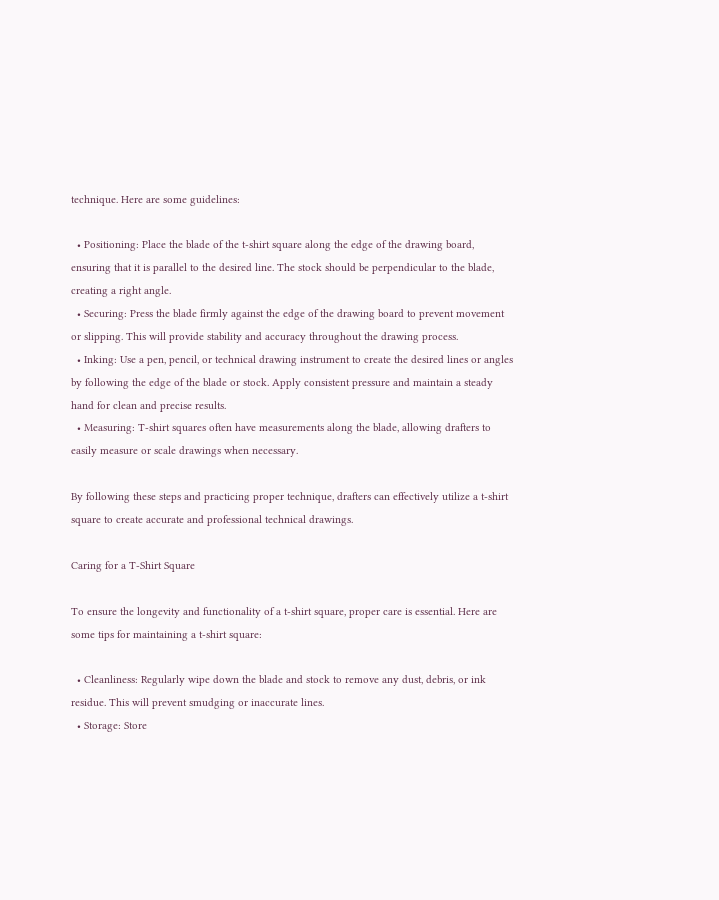technique. Here are some guidelines:

  • Positioning: Place the blade of the t-shirt square along the edge of the drawing board, ensuring that it is parallel to the desired line. The stock should be perpendicular to the blade, creating a right angle.
  • Securing: Press the blade firmly against the edge of the drawing board to prevent movement or slipping. This will provide stability and accuracy throughout the drawing process.
  • Inking: Use a pen, pencil, or technical drawing instrument to create the desired lines or angles by following the edge of the blade or stock. Apply consistent pressure and maintain a steady hand for clean and precise results.
  • Measuring: T-shirt squares often have measurements along the blade, allowing drafters to easily measure or scale drawings when necessary.

By following these steps and practicing proper technique, drafters can effectively utilize a t-shirt square to create accurate and professional technical drawings.

Caring for a T-Shirt Square

To ensure the longevity and functionality of a t-shirt square, proper care is essential. Here are some tips for maintaining a t-shirt square:

  • Cleanliness: Regularly wipe down the blade and stock to remove any dust, debris, or ink residue. This will prevent smudging or inaccurate lines.
  • Storage: Store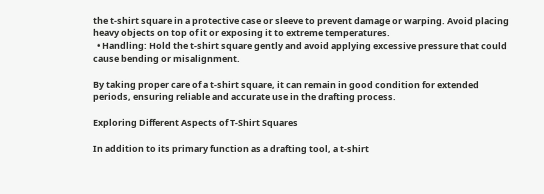the t-shirt square in a protective case or sleeve to prevent damage or warping. Avoid placing heavy objects on top of it or exposing it to extreme temperatures.
  • Handling: Hold the t-shirt square gently and avoid applying excessive pressure that could cause bending or misalignment.

By taking proper care of a t-shirt square, it can remain in good condition for extended periods, ensuring reliable and accurate use in the drafting process.

Exploring Different Aspects of T-Shirt Squares

In addition to its primary function as a drafting tool, a t-shirt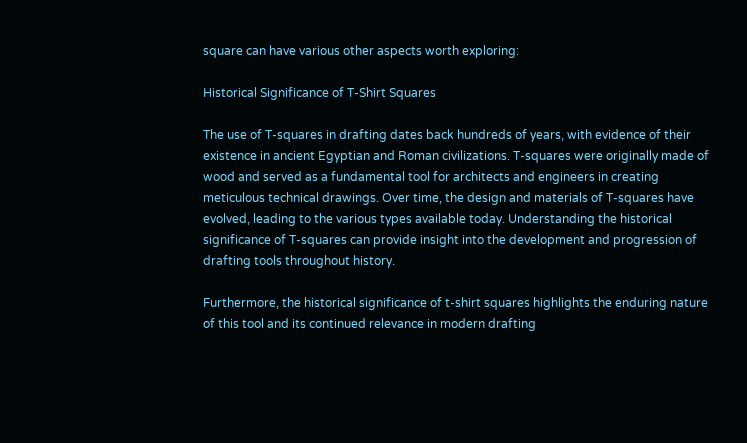square can have various other aspects worth exploring:

Historical Significance of T-Shirt Squares

The use of T-squares in drafting dates back hundreds of years, with evidence of their existence in ancient Egyptian and Roman civilizations. T-squares were originally made of wood and served as a fundamental tool for architects and engineers in creating meticulous technical drawings. Over time, the design and materials of T-squares have evolved, leading to the various types available today. Understanding the historical significance of T-squares can provide insight into the development and progression of drafting tools throughout history.

Furthermore, the historical significance of t-shirt squares highlights the enduring nature of this tool and its continued relevance in modern drafting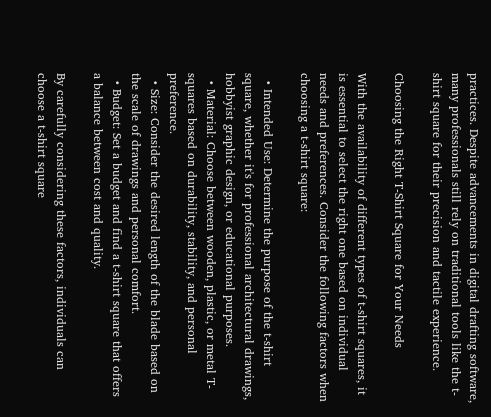practices. Despite advancements in digital drafting software, many professionals still rely on traditional tools like the t-shirt square for their precision and tactile experience.

Choosing the Right T-Shirt Square for Your Needs

With the availability of different types of t-shirt squares, it is essential to select the right one based on individual needs and preferences. Consider the following factors when choosing a t-shirt square:

  • Intended Use: Determine the purpose of the t-shirt square, whether it's for professional architectural drawings, hobbyist graphic design, or educational purposes.
  • Material: Choose between wooden, plastic, or metal T-squares based on durability, stability, and personal preference.
  • Size: Consider the desired length of the blade based on the scale of drawings and personal comfort.
  • Budget: Set a budget and find a t-shirt square that offers a balance between cost and quality.

By carefully considering these factors, individuals can choose a t-shirt square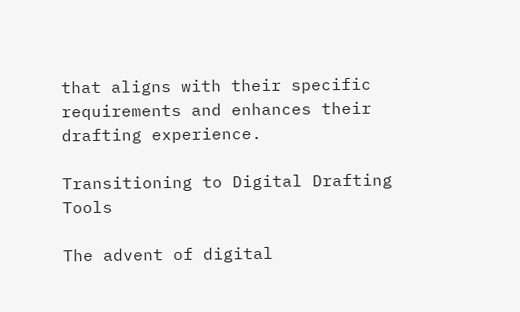that aligns with their specific requirements and enhances their drafting experience.

Transitioning to Digital Drafting Tools

The advent of digital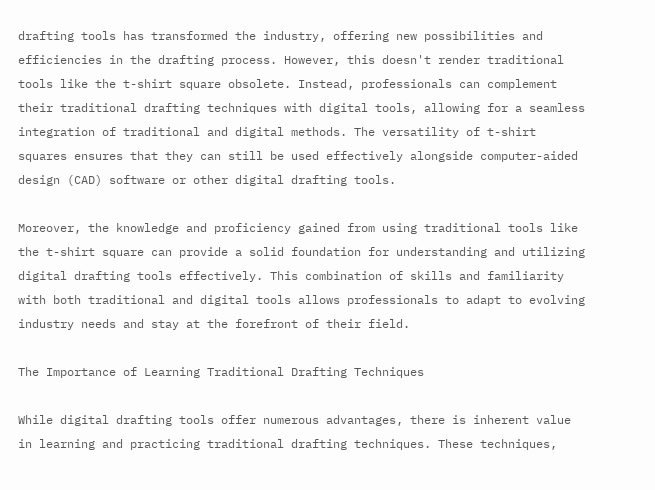drafting tools has transformed the industry, offering new possibilities and efficiencies in the drafting process. However, this doesn't render traditional tools like the t-shirt square obsolete. Instead, professionals can complement their traditional drafting techniques with digital tools, allowing for a seamless integration of traditional and digital methods. The versatility of t-shirt squares ensures that they can still be used effectively alongside computer-aided design (CAD) software or other digital drafting tools.

Moreover, the knowledge and proficiency gained from using traditional tools like the t-shirt square can provide a solid foundation for understanding and utilizing digital drafting tools effectively. This combination of skills and familiarity with both traditional and digital tools allows professionals to adapt to evolving industry needs and stay at the forefront of their field.

The Importance of Learning Traditional Drafting Techniques

While digital drafting tools offer numerous advantages, there is inherent value in learning and practicing traditional drafting techniques. These techniques,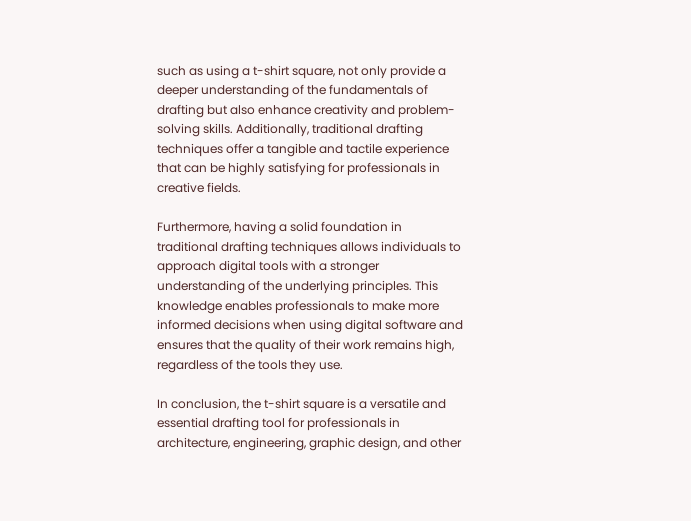such as using a t-shirt square, not only provide a deeper understanding of the fundamentals of drafting but also enhance creativity and problem-solving skills. Additionally, traditional drafting techniques offer a tangible and tactile experience that can be highly satisfying for professionals in creative fields.

Furthermore, having a solid foundation in traditional drafting techniques allows individuals to approach digital tools with a stronger understanding of the underlying principles. This knowledge enables professionals to make more informed decisions when using digital software and ensures that the quality of their work remains high, regardless of the tools they use.

In conclusion, the t-shirt square is a versatile and essential drafting tool for professionals in architecture, engineering, graphic design, and other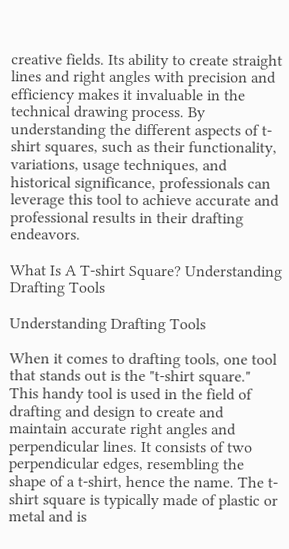creative fields. Its ability to create straight lines and right angles with precision and efficiency makes it invaluable in the technical drawing process. By understanding the different aspects of t-shirt squares, such as their functionality, variations, usage techniques, and historical significance, professionals can leverage this tool to achieve accurate and professional results in their drafting endeavors.

What Is A T-shirt Square? Understanding Drafting Tools

Understanding Drafting Tools

When it comes to drafting tools, one tool that stands out is the "t-shirt square." This handy tool is used in the field of drafting and design to create and maintain accurate right angles and perpendicular lines. It consists of two perpendicular edges, resembling the shape of a t-shirt, hence the name. The t-shirt square is typically made of plastic or metal and is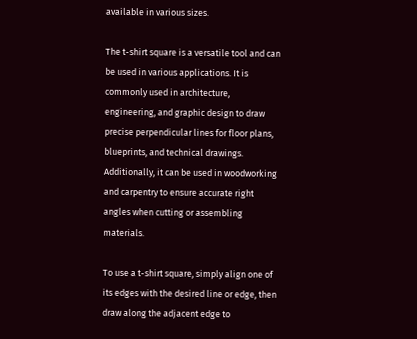available in various sizes.

The t-shirt square is a versatile tool and can be used in various applications. It is commonly used in architecture, engineering, and graphic design to draw precise perpendicular lines for floor plans, blueprints, and technical drawings. Additionally, it can be used in woodworking and carpentry to ensure accurate right angles when cutting or assembling materials.

To use a t-shirt square, simply align one of its edges with the desired line or edge, then draw along the adjacent edge to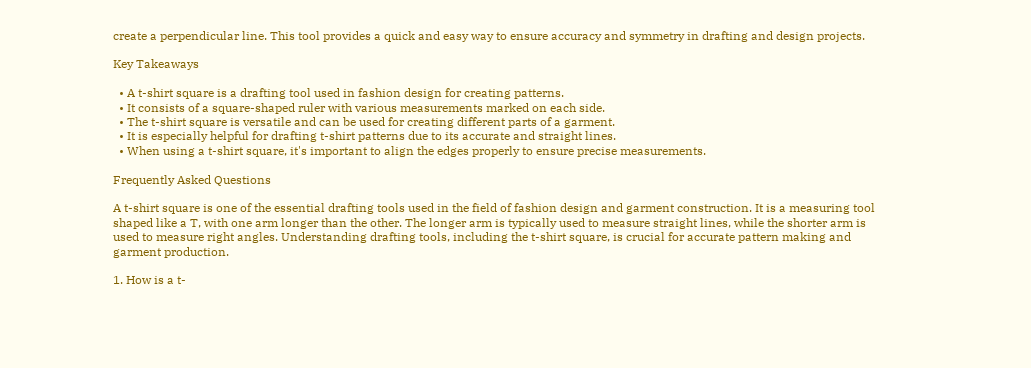create a perpendicular line. This tool provides a quick and easy way to ensure accuracy and symmetry in drafting and design projects.

Key Takeaways

  • A t-shirt square is a drafting tool used in fashion design for creating patterns.
  • It consists of a square-shaped ruler with various measurements marked on each side.
  • The t-shirt square is versatile and can be used for creating different parts of a garment.
  • It is especially helpful for drafting t-shirt patterns due to its accurate and straight lines.
  • When using a t-shirt square, it's important to align the edges properly to ensure precise measurements.

Frequently Asked Questions

A t-shirt square is one of the essential drafting tools used in the field of fashion design and garment construction. It is a measuring tool shaped like a T, with one arm longer than the other. The longer arm is typically used to measure straight lines, while the shorter arm is used to measure right angles. Understanding drafting tools, including the t-shirt square, is crucial for accurate pattern making and garment production.

1. How is a t-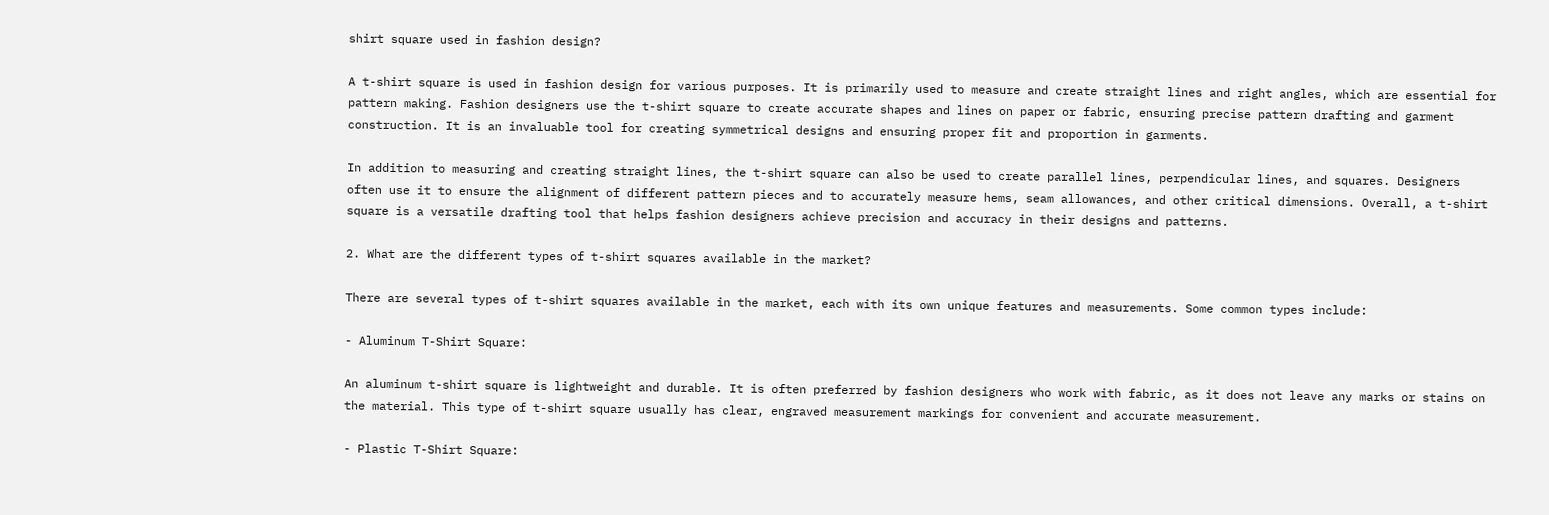shirt square used in fashion design?

A t-shirt square is used in fashion design for various purposes. It is primarily used to measure and create straight lines and right angles, which are essential for pattern making. Fashion designers use the t-shirt square to create accurate shapes and lines on paper or fabric, ensuring precise pattern drafting and garment construction. It is an invaluable tool for creating symmetrical designs and ensuring proper fit and proportion in garments.

In addition to measuring and creating straight lines, the t-shirt square can also be used to create parallel lines, perpendicular lines, and squares. Designers often use it to ensure the alignment of different pattern pieces and to accurately measure hems, seam allowances, and other critical dimensions. Overall, a t-shirt square is a versatile drafting tool that helps fashion designers achieve precision and accuracy in their designs and patterns.

2. What are the different types of t-shirt squares available in the market?

There are several types of t-shirt squares available in the market, each with its own unique features and measurements. Some common types include:

- Aluminum T-Shirt Square:

An aluminum t-shirt square is lightweight and durable. It is often preferred by fashion designers who work with fabric, as it does not leave any marks or stains on the material. This type of t-shirt square usually has clear, engraved measurement markings for convenient and accurate measurement.

- Plastic T-Shirt Square: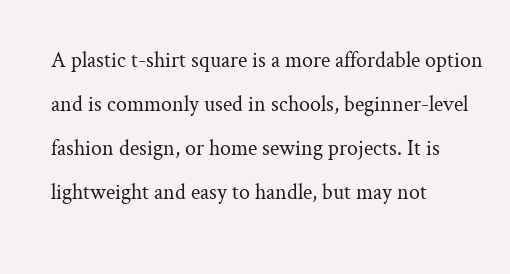A plastic t-shirt square is a more affordable option and is commonly used in schools, beginner-level fashion design, or home sewing projects. It is lightweight and easy to handle, but may not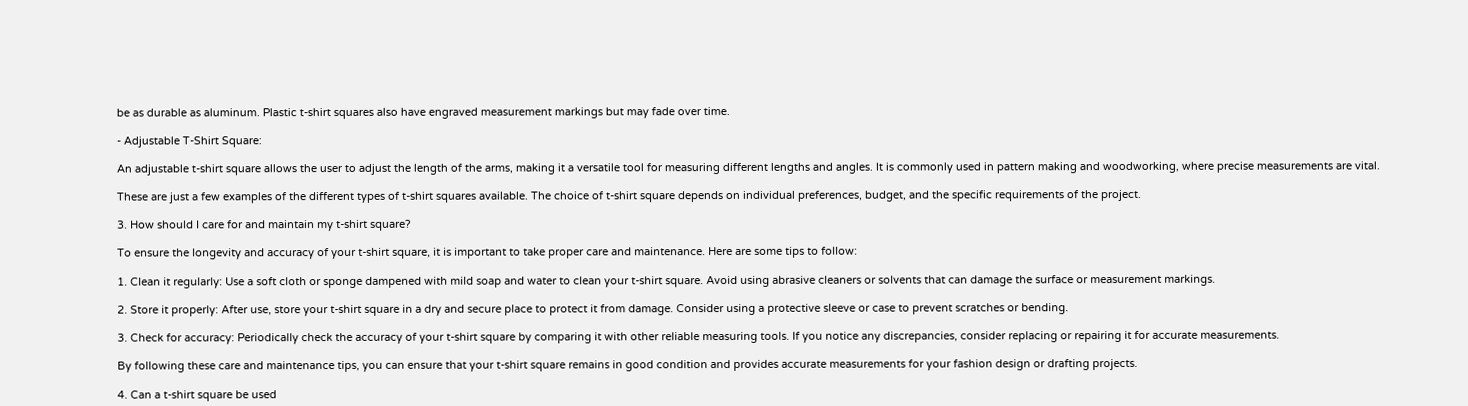be as durable as aluminum. Plastic t-shirt squares also have engraved measurement markings but may fade over time.

- Adjustable T-Shirt Square:

An adjustable t-shirt square allows the user to adjust the length of the arms, making it a versatile tool for measuring different lengths and angles. It is commonly used in pattern making and woodworking, where precise measurements are vital.

These are just a few examples of the different types of t-shirt squares available. The choice of t-shirt square depends on individual preferences, budget, and the specific requirements of the project.

3. How should I care for and maintain my t-shirt square?

To ensure the longevity and accuracy of your t-shirt square, it is important to take proper care and maintenance. Here are some tips to follow:

1. Clean it regularly: Use a soft cloth or sponge dampened with mild soap and water to clean your t-shirt square. Avoid using abrasive cleaners or solvents that can damage the surface or measurement markings.

2. Store it properly: After use, store your t-shirt square in a dry and secure place to protect it from damage. Consider using a protective sleeve or case to prevent scratches or bending.

3. Check for accuracy: Periodically check the accuracy of your t-shirt square by comparing it with other reliable measuring tools. If you notice any discrepancies, consider replacing or repairing it for accurate measurements.

By following these care and maintenance tips, you can ensure that your t-shirt square remains in good condition and provides accurate measurements for your fashion design or drafting projects.

4. Can a t-shirt square be used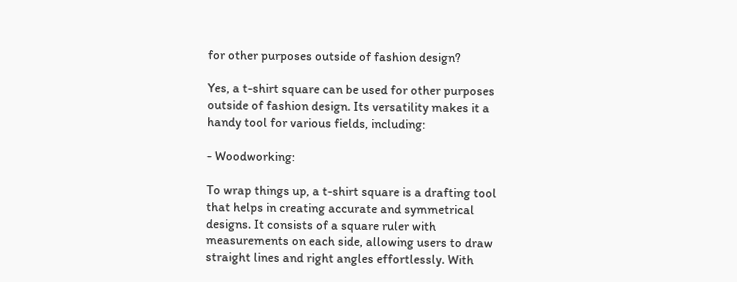for other purposes outside of fashion design?

Yes, a t-shirt square can be used for other purposes outside of fashion design. Its versatility makes it a handy tool for various fields, including:

- Woodworking:

To wrap things up, a t-shirt square is a drafting tool that helps in creating accurate and symmetrical designs. It consists of a square ruler with measurements on each side, allowing users to draw straight lines and right angles effortlessly. With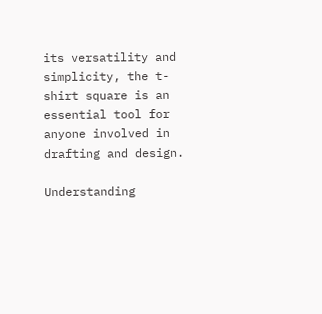its versatility and simplicity, the t-shirt square is an essential tool for anyone involved in drafting and design.

Understanding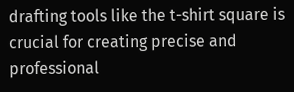drafting tools like the t-shirt square is crucial for creating precise and professional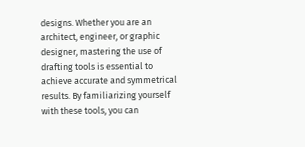designs. Whether you are an architect, engineer, or graphic designer, mastering the use of drafting tools is essential to achieve accurate and symmetrical results. By familiarizing yourself with these tools, you can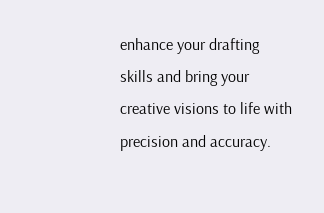enhance your drafting skills and bring your creative visions to life with precision and accuracy.